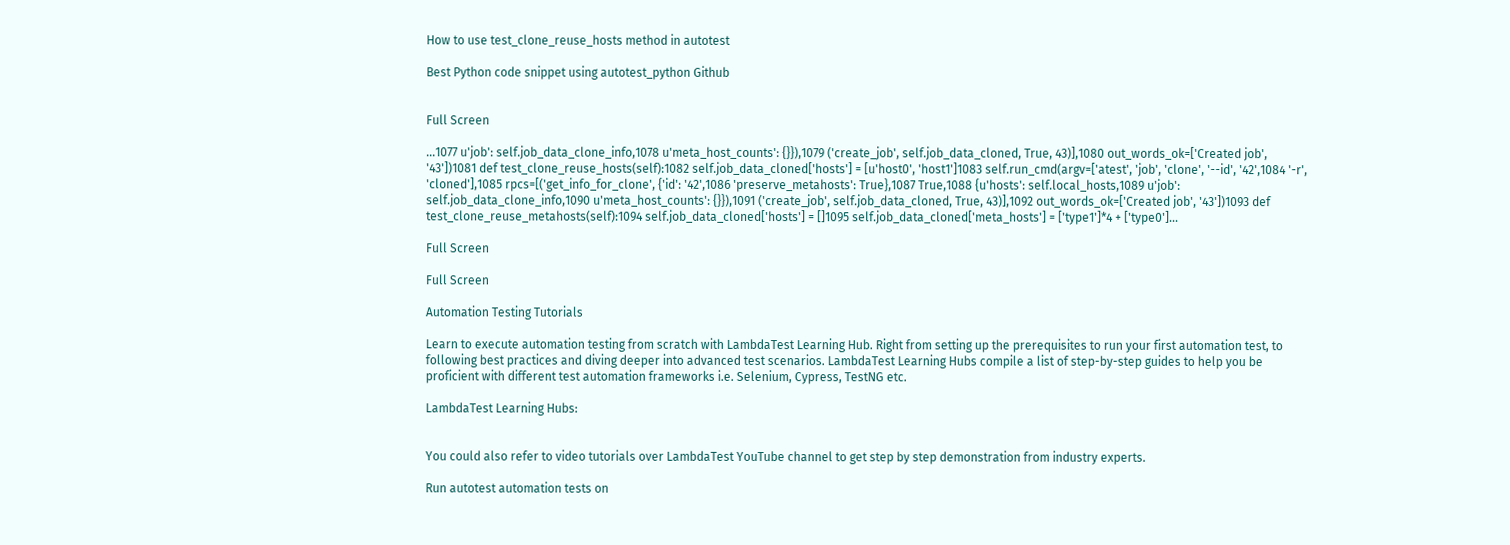How to use test_clone_reuse_hosts method in autotest

Best Python code snippet using autotest_python Github


Full Screen

...1077 u'job': self.job_data_clone_info,1078 u'meta_host_counts': {}}),1079 ('create_job', self.job_data_cloned, True, 43)],1080 out_words_ok=['Created job', '43'])1081 def test_clone_reuse_hosts(self):1082 self.job_data_cloned['hosts'] = [u'host0', 'host1']1083 self.run_cmd(argv=['atest', 'job', 'clone', '--id', '42',1084 '-r', 'cloned'],1085 rpcs=[('get_info_for_clone', {'id': '42',1086 'preserve_metahosts': True},1087 True,1088 {u'hosts': self.local_hosts,1089 u'job': self.job_data_clone_info,1090 u'meta_host_counts': {}}),1091 ('create_job', self.job_data_cloned, True, 43)],1092 out_words_ok=['Created job', '43'])1093 def test_clone_reuse_metahosts(self):1094 self.job_data_cloned['hosts'] = []1095 self.job_data_cloned['meta_hosts'] = ['type1']*4 + ['type0']...

Full Screen

Full Screen

Automation Testing Tutorials

Learn to execute automation testing from scratch with LambdaTest Learning Hub. Right from setting up the prerequisites to run your first automation test, to following best practices and diving deeper into advanced test scenarios. LambdaTest Learning Hubs compile a list of step-by-step guides to help you be proficient with different test automation frameworks i.e. Selenium, Cypress, TestNG etc.

LambdaTest Learning Hubs:


You could also refer to video tutorials over LambdaTest YouTube channel to get step by step demonstration from industry experts.

Run autotest automation tests on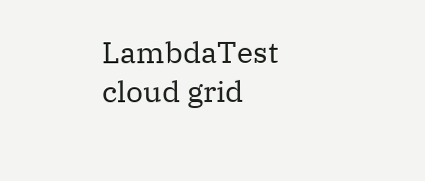LambdaTest cloud grid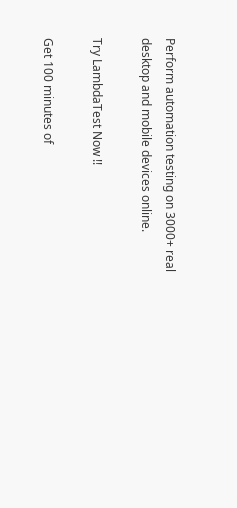Perform automation testing on 3000+ real desktop and mobile devices online.

Try LambdaTest Now !!

Get 100 minutes of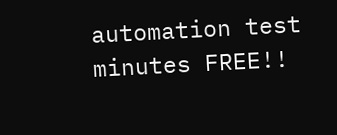automation test minutes FREE!!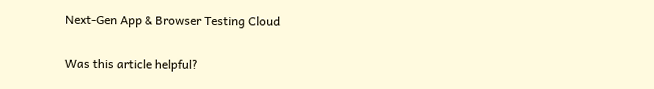Next-Gen App & Browser Testing Cloud

Was this article helpful?